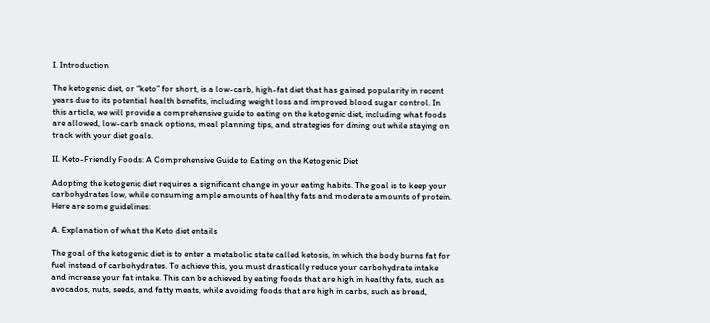I. Introduction

The ketogenic diet, or “keto” for short, is a low-carb, high-fat diet that has gained popularity in recent years due to its potential health benefits, including weight loss and improved blood sugar control. In this article, we will provide a comprehensive guide to eating on the ketogenic diet, including what foods are allowed, low-carb snack options, meal planning tips, and strategies for dining out while staying on track with your diet goals.

II. Keto-Friendly Foods: A Comprehensive Guide to Eating on the Ketogenic Diet

Adopting the ketogenic diet requires a significant change in your eating habits. The goal is to keep your carbohydrates low, while consuming ample amounts of healthy fats and moderate amounts of protein. Here are some guidelines:

A. Explanation of what the Keto diet entails

The goal of the ketogenic diet is to enter a metabolic state called ketosis, in which the body burns fat for fuel instead of carbohydrates. To achieve this, you must drastically reduce your carbohydrate intake and increase your fat intake. This can be achieved by eating foods that are high in healthy fats, such as avocados, nuts, seeds, and fatty meats, while avoiding foods that are high in carbs, such as bread,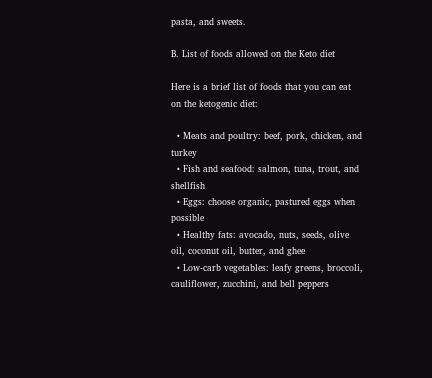pasta, and sweets.

B. List of foods allowed on the Keto diet

Here is a brief list of foods that you can eat on the ketogenic diet:

  • Meats and poultry: beef, pork, chicken, and turkey
  • Fish and seafood: salmon, tuna, trout, and shellfish
  • Eggs: choose organic, pastured eggs when possible
  • Healthy fats: avocado, nuts, seeds, olive oil, coconut oil, butter, and ghee
  • Low-carb vegetables: leafy greens, broccoli, cauliflower, zucchini, and bell peppers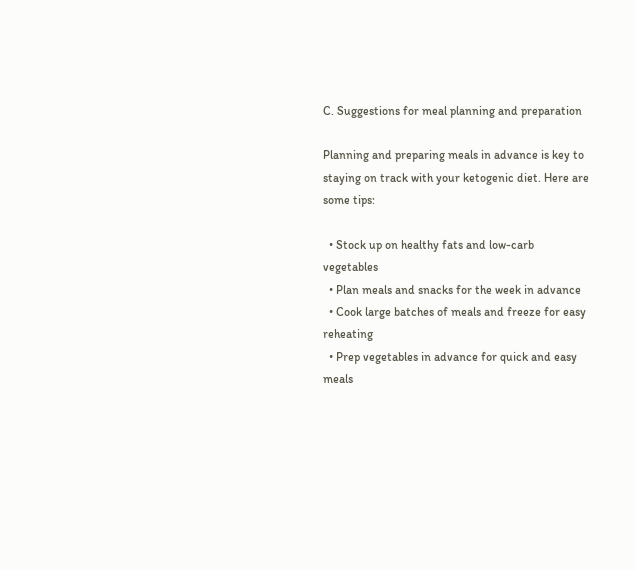C. Suggestions for meal planning and preparation

Planning and preparing meals in advance is key to staying on track with your ketogenic diet. Here are some tips:

  • Stock up on healthy fats and low-carb vegetables
  • Plan meals and snacks for the week in advance
  • Cook large batches of meals and freeze for easy reheating
  • Prep vegetables in advance for quick and easy meals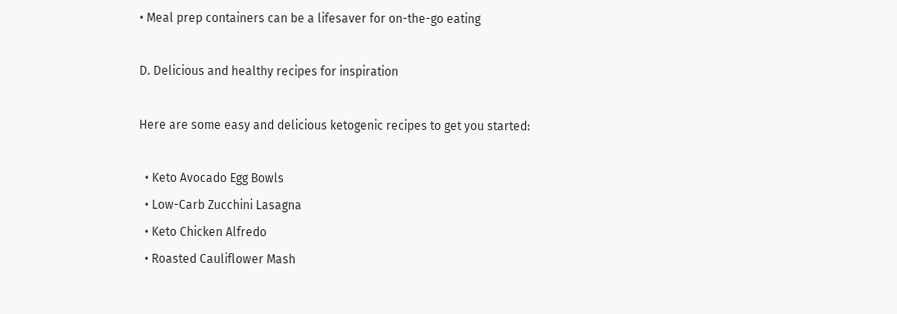• Meal prep containers can be a lifesaver for on-the-go eating

D. Delicious and healthy recipes for inspiration

Here are some easy and delicious ketogenic recipes to get you started:

  • Keto Avocado Egg Bowls
  • Low-Carb Zucchini Lasagna
  • Keto Chicken Alfredo
  • Roasted Cauliflower Mash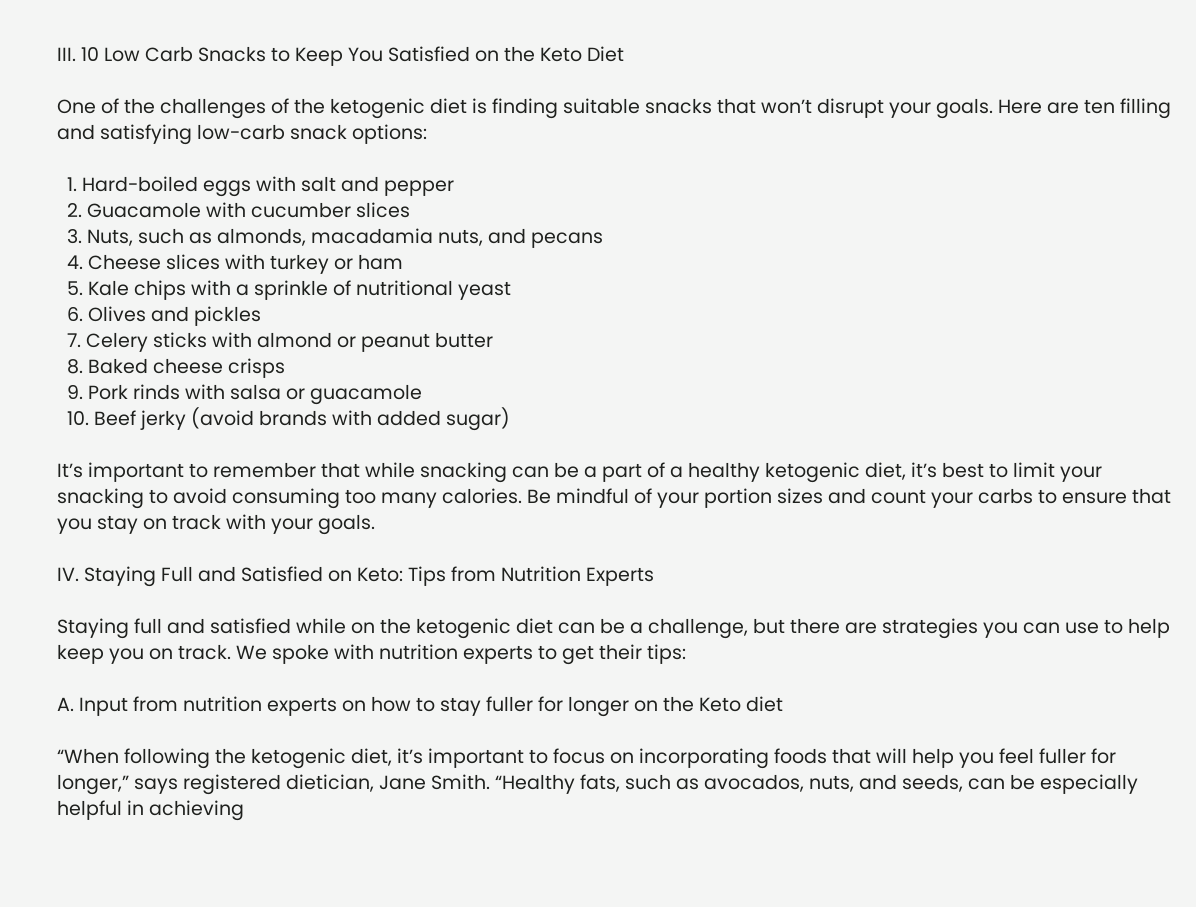III. 10 Low Carb Snacks to Keep You Satisfied on the Keto Diet

One of the challenges of the ketogenic diet is finding suitable snacks that won’t disrupt your goals. Here are ten filling and satisfying low-carb snack options:

  1. Hard-boiled eggs with salt and pepper
  2. Guacamole with cucumber slices
  3. Nuts, such as almonds, macadamia nuts, and pecans
  4. Cheese slices with turkey or ham
  5. Kale chips with a sprinkle of nutritional yeast
  6. Olives and pickles
  7. Celery sticks with almond or peanut butter
  8. Baked cheese crisps
  9. Pork rinds with salsa or guacamole
  10. Beef jerky (avoid brands with added sugar)

It’s important to remember that while snacking can be a part of a healthy ketogenic diet, it’s best to limit your snacking to avoid consuming too many calories. Be mindful of your portion sizes and count your carbs to ensure that you stay on track with your goals.

IV. Staying Full and Satisfied on Keto: Tips from Nutrition Experts

Staying full and satisfied while on the ketogenic diet can be a challenge, but there are strategies you can use to help keep you on track. We spoke with nutrition experts to get their tips:

A. Input from nutrition experts on how to stay fuller for longer on the Keto diet

“When following the ketogenic diet, it’s important to focus on incorporating foods that will help you feel fuller for longer,” says registered dietician, Jane Smith. “Healthy fats, such as avocados, nuts, and seeds, can be especially helpful in achieving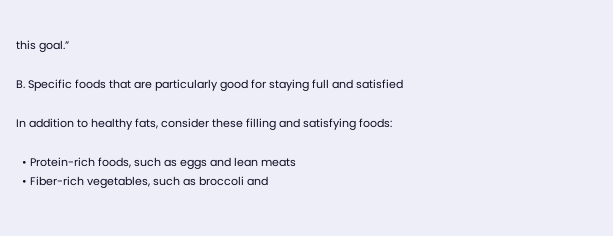this goal.”

B. Specific foods that are particularly good for staying full and satisfied

In addition to healthy fats, consider these filling and satisfying foods:

  • Protein-rich foods, such as eggs and lean meats
  • Fiber-rich vegetables, such as broccoli and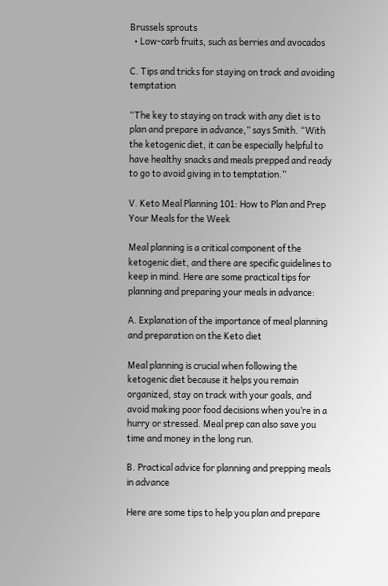Brussels sprouts
  • Low-carb fruits, such as berries and avocados

C. Tips and tricks for staying on track and avoiding temptation

“The key to staying on track with any diet is to plan and prepare in advance,” says Smith. “With the ketogenic diet, it can be especially helpful to have healthy snacks and meals prepped and ready to go to avoid giving in to temptation.”

V. Keto Meal Planning 101: How to Plan and Prep Your Meals for the Week

Meal planning is a critical component of the ketogenic diet, and there are specific guidelines to keep in mind. Here are some practical tips for planning and preparing your meals in advance:

A. Explanation of the importance of meal planning and preparation on the Keto diet

Meal planning is crucial when following the ketogenic diet because it helps you remain organized, stay on track with your goals, and avoid making poor food decisions when you’re in a hurry or stressed. Meal prep can also save you time and money in the long run.

B. Practical advice for planning and prepping meals in advance

Here are some tips to help you plan and prepare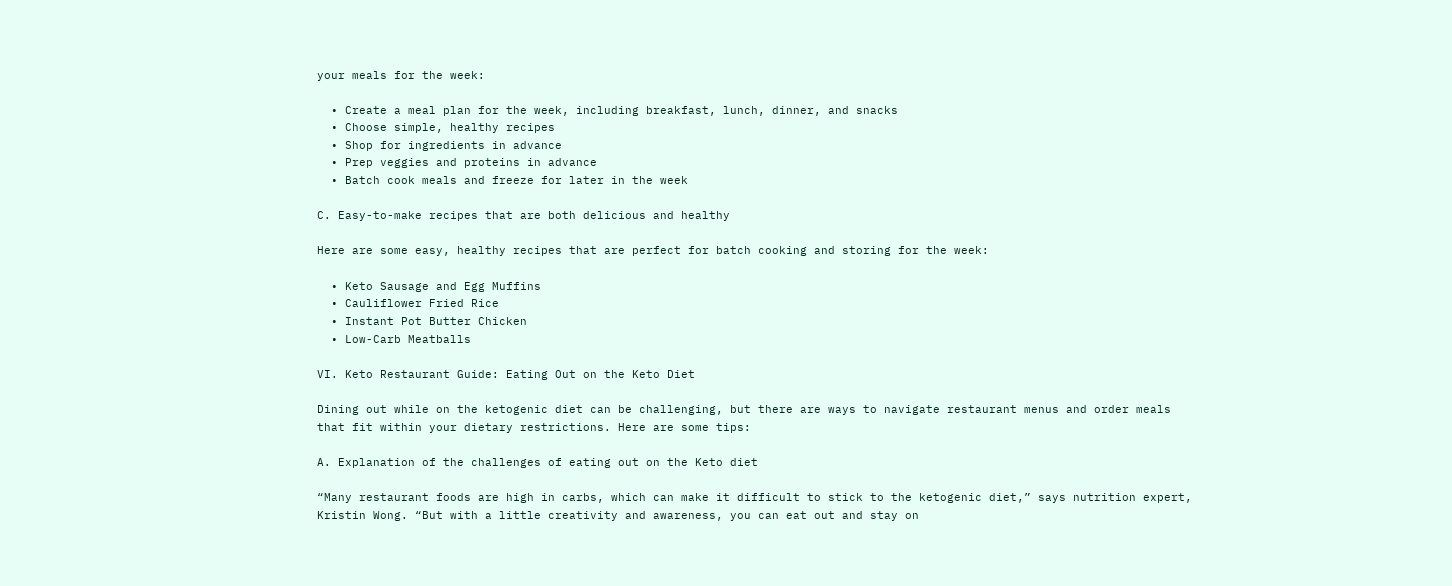your meals for the week:

  • Create a meal plan for the week, including breakfast, lunch, dinner, and snacks
  • Choose simple, healthy recipes
  • Shop for ingredients in advance
  • Prep veggies and proteins in advance
  • Batch cook meals and freeze for later in the week

C. Easy-to-make recipes that are both delicious and healthy

Here are some easy, healthy recipes that are perfect for batch cooking and storing for the week:

  • Keto Sausage and Egg Muffins
  • Cauliflower Fried Rice
  • Instant Pot Butter Chicken
  • Low-Carb Meatballs

VI. Keto Restaurant Guide: Eating Out on the Keto Diet

Dining out while on the ketogenic diet can be challenging, but there are ways to navigate restaurant menus and order meals that fit within your dietary restrictions. Here are some tips:

A. Explanation of the challenges of eating out on the Keto diet

“Many restaurant foods are high in carbs, which can make it difficult to stick to the ketogenic diet,” says nutrition expert, Kristin Wong. “But with a little creativity and awareness, you can eat out and stay on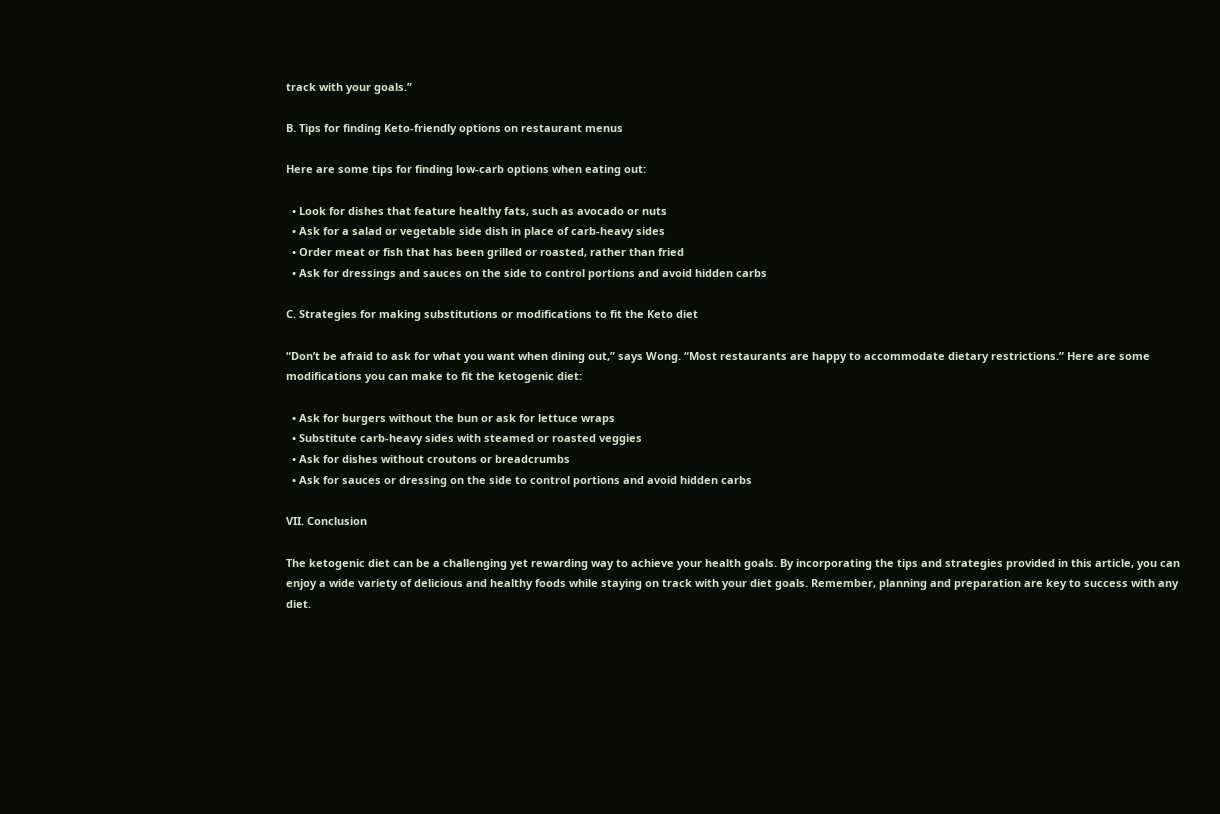track with your goals.”

B. Tips for finding Keto-friendly options on restaurant menus

Here are some tips for finding low-carb options when eating out:

  • Look for dishes that feature healthy fats, such as avocado or nuts
  • Ask for a salad or vegetable side dish in place of carb-heavy sides
  • Order meat or fish that has been grilled or roasted, rather than fried
  • Ask for dressings and sauces on the side to control portions and avoid hidden carbs

C. Strategies for making substitutions or modifications to fit the Keto diet

“Don’t be afraid to ask for what you want when dining out,” says Wong. “Most restaurants are happy to accommodate dietary restrictions.” Here are some modifications you can make to fit the ketogenic diet:

  • Ask for burgers without the bun or ask for lettuce wraps
  • Substitute carb-heavy sides with steamed or roasted veggies
  • Ask for dishes without croutons or breadcrumbs
  • Ask for sauces or dressing on the side to control portions and avoid hidden carbs

VII. Conclusion

The ketogenic diet can be a challenging yet rewarding way to achieve your health goals. By incorporating the tips and strategies provided in this article, you can enjoy a wide variety of delicious and healthy foods while staying on track with your diet goals. Remember, planning and preparation are key to success with any diet.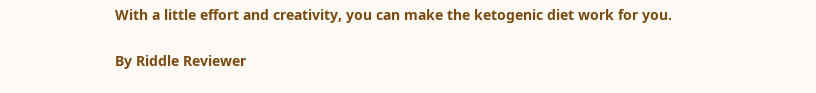With a little effort and creativity, you can make the ketogenic diet work for you.

By Riddle Reviewer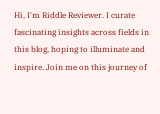Hi, I'm Riddle Reviewer. I curate fascinating insights across fields in this blog, hoping to illuminate and inspire. Join me on this journey of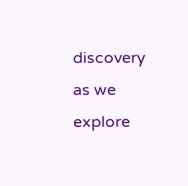discovery as we explore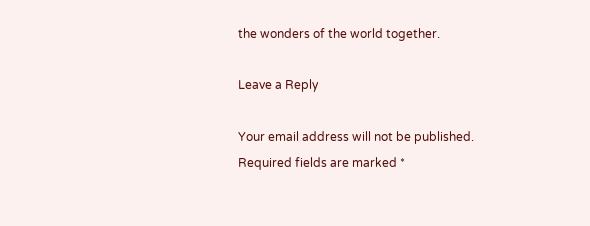the wonders of the world together.

Leave a Reply

Your email address will not be published. Required fields are marked *